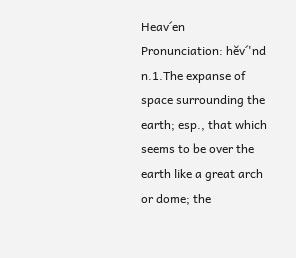Heav´en   Pronunciation: hĕv´'nd
n.1.The expanse of space surrounding the earth; esp., that which seems to be over the earth like a great arch or dome; the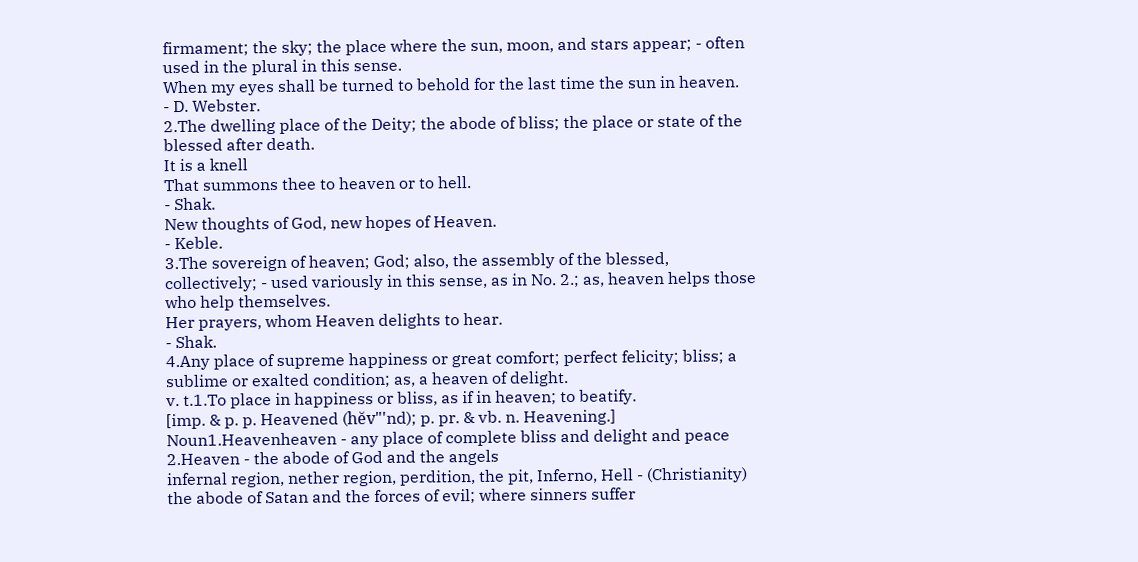firmament; the sky; the place where the sun, moon, and stars appear; - often used in the plural in this sense.
When my eyes shall be turned to behold for the last time the sun in heaven.
- D. Webster.
2.The dwelling place of the Deity; the abode of bliss; the place or state of the blessed after death.
It is a knell
That summons thee to heaven or to hell.
- Shak.
New thoughts of God, new hopes of Heaven.
- Keble.
3.The sovereign of heaven; God; also, the assembly of the blessed, collectively; - used variously in this sense, as in No. 2.; as, heaven helps those who help themselves.
Her prayers, whom Heaven delights to hear.
- Shak.
4.Any place of supreme happiness or great comfort; perfect felicity; bliss; a sublime or exalted condition; as, a heaven of delight.
v. t.1.To place in happiness or bliss, as if in heaven; to beatify.
[imp. & p. p. Heavened (hĕv"'nd); p. pr. & vb. n. Heavening.]
Noun1.Heavenheaven - any place of complete bliss and delight and peace
2.Heaven - the abode of God and the angels
infernal region, nether region, perdition, the pit, Inferno, Hell - (Christianity) the abode of Satan and the forces of evil; where sinners suffer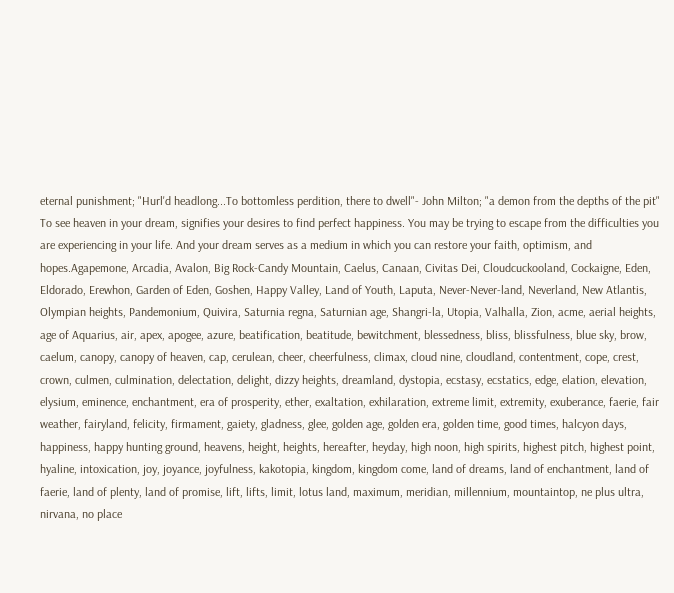eternal punishment; "Hurl'd headlong...To bottomless perdition, there to dwell"- John Milton; "a demon from the depths of the pit"
To see heaven in your dream, signifies your desires to find perfect happiness. You may be trying to escape from the difficulties you are experiencing in your life. And your dream serves as a medium in which you can restore your faith, optimism, and hopes.Agapemone, Arcadia, Avalon, Big Rock-Candy Mountain, Caelus, Canaan, Civitas Dei, Cloudcuckooland, Cockaigne, Eden, Eldorado, Erewhon, Garden of Eden, Goshen, Happy Valley, Land of Youth, Laputa, Never-Never-land, Neverland, New Atlantis, Olympian heights, Pandemonium, Quivira, Saturnia regna, Saturnian age, Shangri-la, Utopia, Valhalla, Zion, acme, aerial heights, age of Aquarius, air, apex, apogee, azure, beatification, beatitude, bewitchment, blessedness, bliss, blissfulness, blue sky, brow, caelum, canopy, canopy of heaven, cap, cerulean, cheer, cheerfulness, climax, cloud nine, cloudland, contentment, cope, crest, crown, culmen, culmination, delectation, delight, dizzy heights, dreamland, dystopia, ecstasy, ecstatics, edge, elation, elevation, elysium, eminence, enchantment, era of prosperity, ether, exaltation, exhilaration, extreme limit, extremity, exuberance, faerie, fair weather, fairyland, felicity, firmament, gaiety, gladness, glee, golden age, golden era, golden time, good times, halcyon days, happiness, happy hunting ground, heavens, height, heights, hereafter, heyday, high noon, high spirits, highest pitch, highest point, hyaline, intoxication, joy, joyance, joyfulness, kakotopia, kingdom, kingdom come, land of dreams, land of enchantment, land of faerie, land of plenty, land of promise, lift, lifts, limit, lotus land, maximum, meridian, millennium, mountaintop, ne plus ultra, nirvana, no place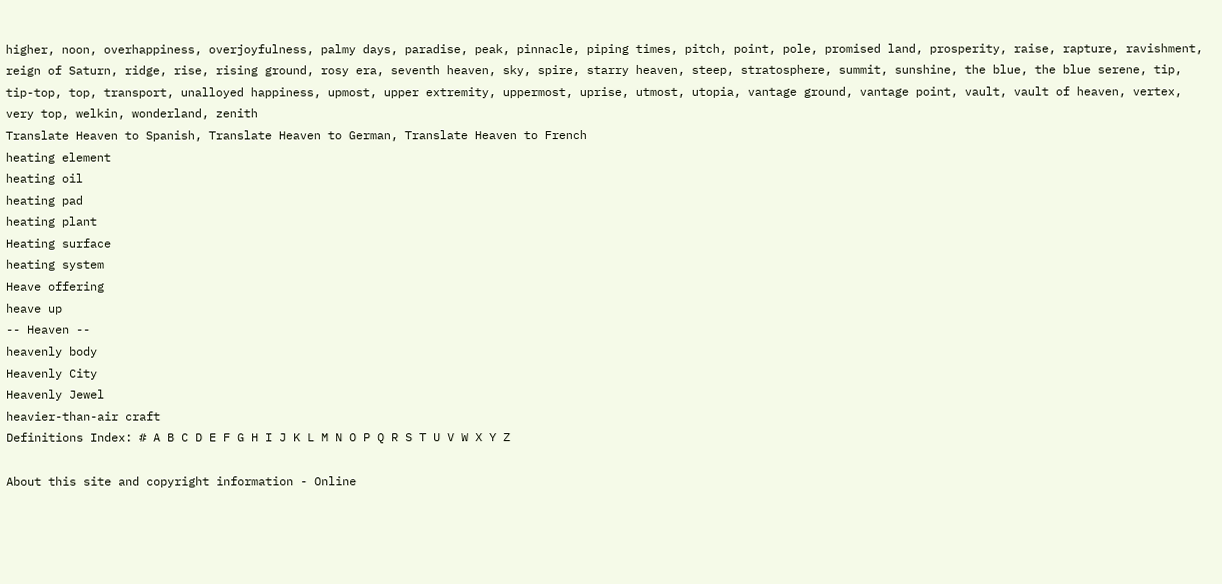higher, noon, overhappiness, overjoyfulness, palmy days, paradise, peak, pinnacle, piping times, pitch, point, pole, promised land, prosperity, raise, rapture, ravishment, reign of Saturn, ridge, rise, rising ground, rosy era, seventh heaven, sky, spire, starry heaven, steep, stratosphere, summit, sunshine, the blue, the blue serene, tip, tip-top, top, transport, unalloyed happiness, upmost, upper extremity, uppermost, uprise, utmost, utopia, vantage ground, vantage point, vault, vault of heaven, vertex, very top, welkin, wonderland, zenith
Translate Heaven to Spanish, Translate Heaven to German, Translate Heaven to French
heating element
heating oil
heating pad
heating plant
Heating surface
heating system
Heave offering
heave up
-- Heaven --
heavenly body
Heavenly City
Heavenly Jewel
heavier-than-air craft
Definitions Index: # A B C D E F G H I J K L M N O P Q R S T U V W X Y Z

About this site and copyright information - Online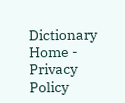Dictionary Home - Privacy Policy